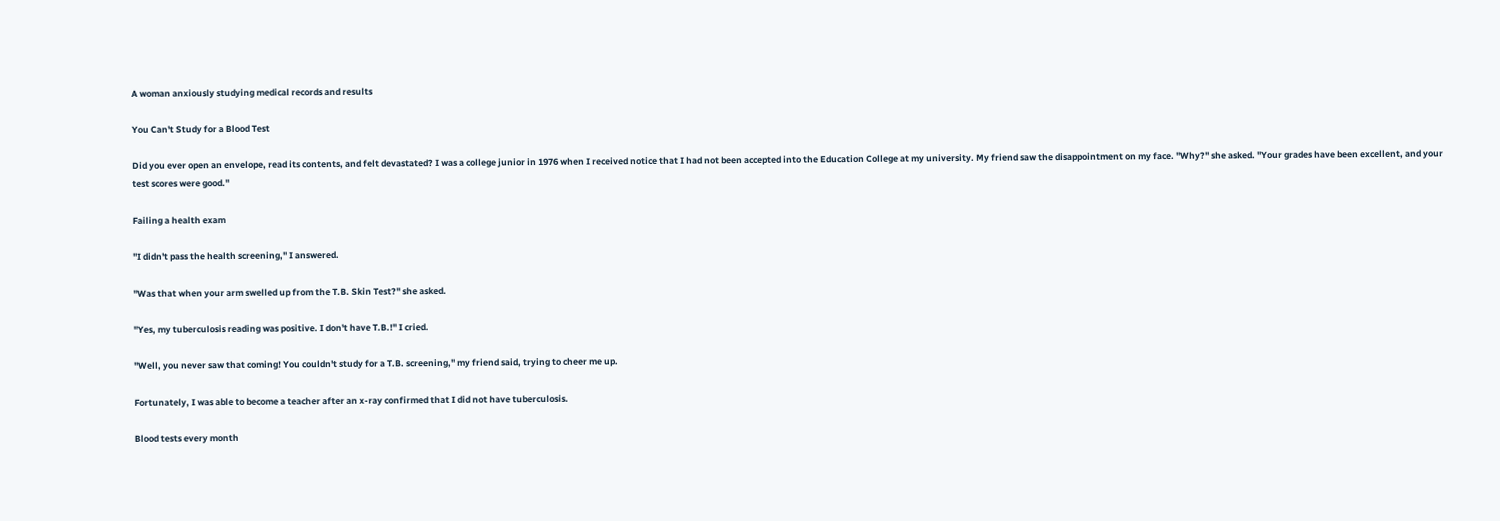A woman anxiously studying medical records and results

You Can't Study for a Blood Test

Did you ever open an envelope, read its contents, and felt devastated? I was a college junior in 1976 when I received notice that I had not been accepted into the Education College at my university. My friend saw the disappointment on my face. "Why?" she asked. "Your grades have been excellent, and your test scores were good."

Failing a health exam

"I didn't pass the health screening," I answered.

"Was that when your arm swelled up from the T.B. Skin Test?" she asked.

"Yes, my tuberculosis reading was positive. I don't have T.B.!" I cried.

"Well, you never saw that coming! You couldn't study for a T.B. screening," my friend said, trying to cheer me up.

Fortunately, I was able to become a teacher after an x-ray confirmed that I did not have tuberculosis.

Blood tests every month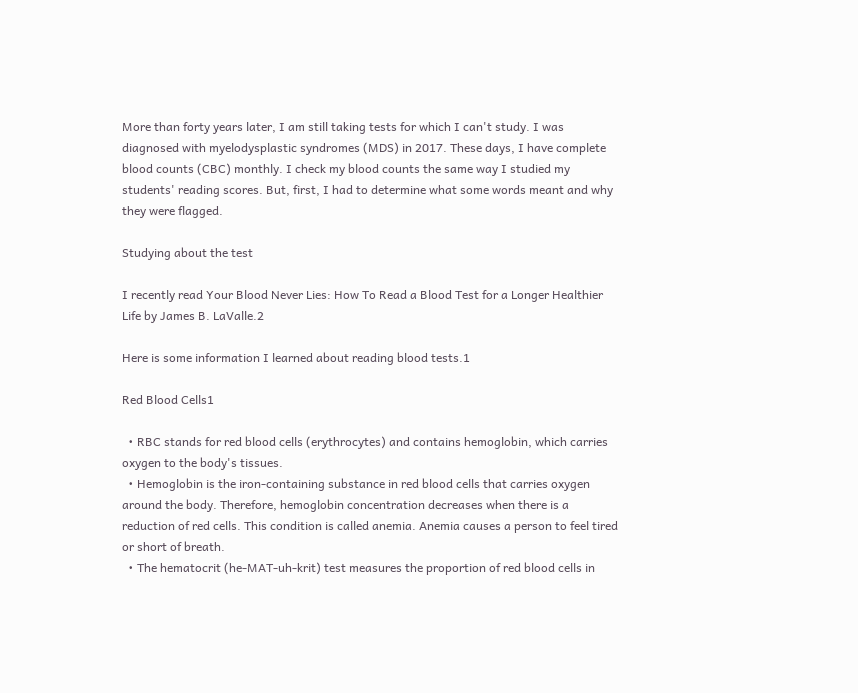More than forty years later, I am still taking tests for which I can't study. I was diagnosed with myelodysplastic syndromes (MDS) in 2017. These days, I have complete blood counts (CBC) monthly. I check my blood counts the same way I studied my students' reading scores. But, first, I had to determine what some words meant and why they were flagged.

Studying about the test

I recently read Your Blood Never Lies: How To Read a Blood Test for a Longer Healthier Life by James B. LaValle.2

Here is some information I learned about reading blood tests.1

Red Blood Cells1

  • RBC stands for red blood cells (erythrocytes) and contains hemoglobin, which carries oxygen to the body's tissues.
  • Hemoglobin is the iron-containing substance in red blood cells that carries oxygen around the body. Therefore, hemoglobin concentration decreases when there is a reduction of red cells. This condition is called anemia. Anemia causes a person to feel tired or short of breath.
  • The hematocrit (he-MAT-uh-krit) test measures the proportion of red blood cells in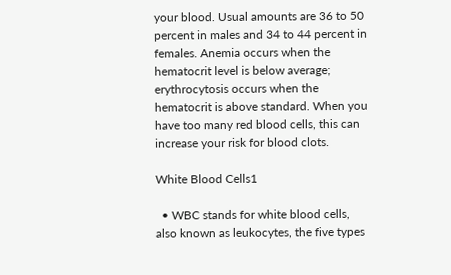your blood. Usual amounts are 36 to 50 percent in males and 34 to 44 percent in females. Anemia occurs when the hematocrit level is below average; erythrocytosis occurs when the hematocrit is above standard. When you have too many red blood cells, this can increase your risk for blood clots.

White Blood Cells1

  • WBC stands for white blood cells, also known as leukocytes, the five types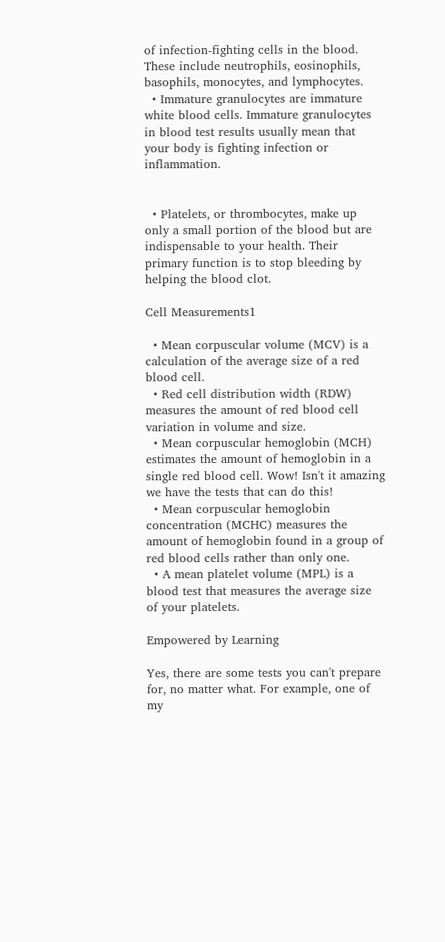of infection-fighting cells in the blood. These include neutrophils, eosinophils, basophils, monocytes, and lymphocytes.
  • Immature granulocytes are immature white blood cells. Immature granulocytes in blood test results usually mean that your body is fighting infection or inflammation.


  • Platelets, or thrombocytes, make up only a small portion of the blood but are indispensable to your health. Their primary function is to stop bleeding by helping the blood clot.

Cell Measurements1

  • Mean corpuscular volume (MCV) is a calculation of the average size of a red blood cell.
  • Red cell distribution width (RDW) measures the amount of red blood cell variation in volume and size.
  • Mean corpuscular hemoglobin (MCH) estimates the amount of hemoglobin in a single red blood cell. Wow! Isn't it amazing we have the tests that can do this!
  • Mean corpuscular hemoglobin concentration (MCHC) measures the amount of hemoglobin found in a group of red blood cells rather than only one.
  • A mean platelet volume (MPL) is a blood test that measures the average size of your platelets.

Empowered by Learning

Yes, there are some tests you can't prepare for, no matter what. For example, one of my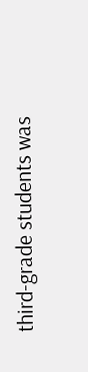third-grade students was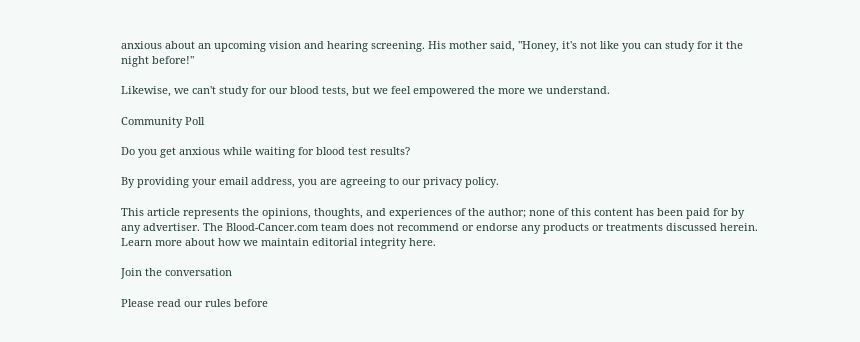anxious about an upcoming vision and hearing screening. His mother said, "Honey, it's not like you can study for it the night before!"

Likewise, we can't study for our blood tests, but we feel empowered the more we understand.

Community Poll

Do you get anxious while waiting for blood test results?

By providing your email address, you are agreeing to our privacy policy.

This article represents the opinions, thoughts, and experiences of the author; none of this content has been paid for by any advertiser. The Blood-Cancer.com team does not recommend or endorse any products or treatments discussed herein. Learn more about how we maintain editorial integrity here.

Join the conversation

Please read our rules before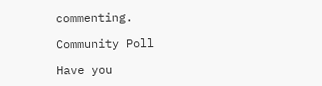commenting.

Community Poll

Have you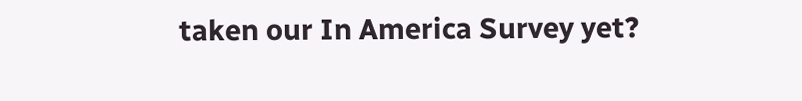taken our In America Survey yet?